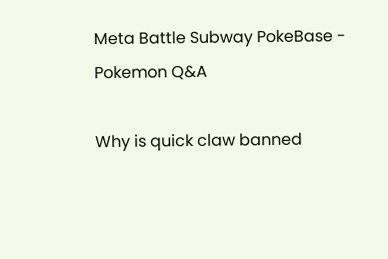Meta Battle Subway PokeBase - Pokemon Q&A

Why is quick claw banned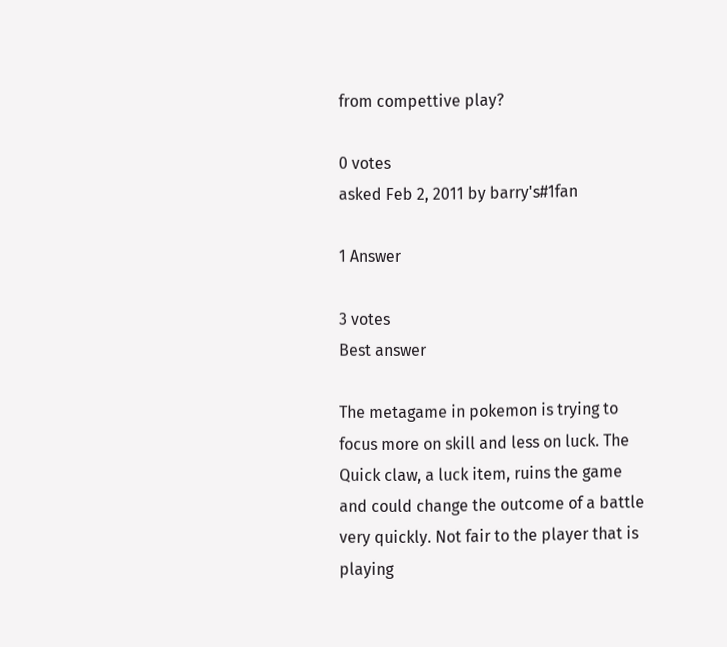from compettive play?

0 votes
asked Feb 2, 2011 by barry's#1fan

1 Answer

3 votes
Best answer

The metagame in pokemon is trying to focus more on skill and less on luck. The Quick claw, a luck item, ruins the game and could change the outcome of a battle very quickly. Not fair to the player that is playing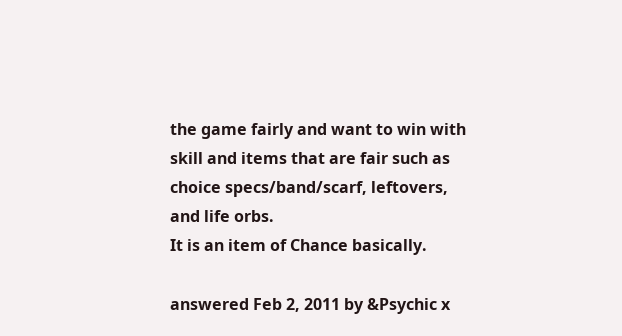the game fairly and want to win with skill and items that are fair such as choice specs/band/scarf, leftovers, and life orbs.
It is an item of Chance basically.

answered Feb 2, 2011 by &Psychic x